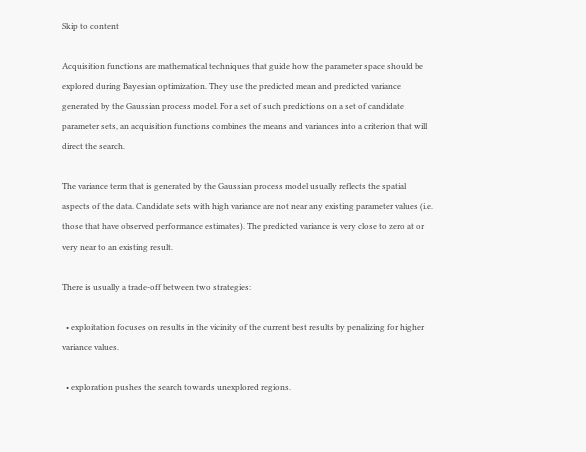Skip to content

Acquisition functions are mathematical techniques that guide how the parameter space should be explored during Bayesian optimization. They use the predicted mean and predicted variance generated by the Gaussian process model. For a set of such predictions on a set of candidate parameter sets, an acquisition functions combines the means and variances into a criterion that will direct the search.

The variance term that is generated by the Gaussian process model usually reflects the spatial aspects of the data. Candidate sets with high variance are not near any existing parameter values (i.e. those that have observed performance estimates). The predicted variance is very close to zero at or very near to an existing result.

There is usually a trade-off between two strategies:

  • exploitation focuses on results in the vicinity of the current best results by penalizing for higher variance values.

  • exploration pushes the search towards unexplored regions.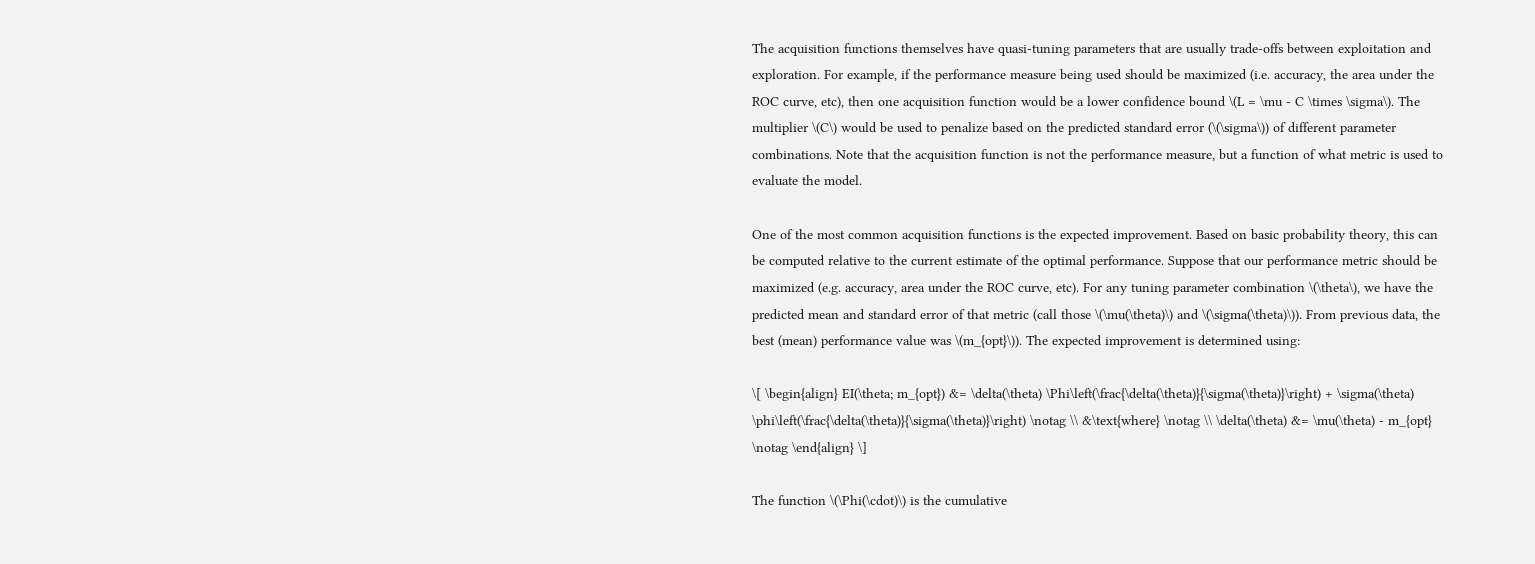The acquisition functions themselves have quasi-tuning parameters that are usually trade-offs between exploitation and exploration. For example, if the performance measure being used should be maximized (i.e. accuracy, the area under the ROC curve, etc), then one acquisition function would be a lower confidence bound \(L = \mu - C \times \sigma\). The multiplier \(C\) would be used to penalize based on the predicted standard error (\(\sigma\)) of different parameter combinations. Note that the acquisition function is not the performance measure, but a function of what metric is used to evaluate the model.

One of the most common acquisition functions is the expected improvement. Based on basic probability theory, this can be computed relative to the current estimate of the optimal performance. Suppose that our performance metric should be maximized (e.g. accuracy, area under the ROC curve, etc). For any tuning parameter combination \(\theta\), we have the predicted mean and standard error of that metric (call those \(\mu(\theta)\) and \(\sigma(\theta)\)). From previous data, the best (mean) performance value was \(m_{opt}\)). The expected improvement is determined using:

\[ \begin{align} EI(\theta; m_{opt}) &= \delta(\theta) \Phi\left(\frac{\delta(\theta)}{\sigma(\theta)}\right) + \sigma(\theta) \phi\left(\frac{\delta(\theta)}{\sigma(\theta)}\right) \notag \\ &\text{where} \notag \\ \delta(\theta) &= \mu(\theta) - m_{opt} \notag \end{align} \]

The function \(\Phi(\cdot)\) is the cumulative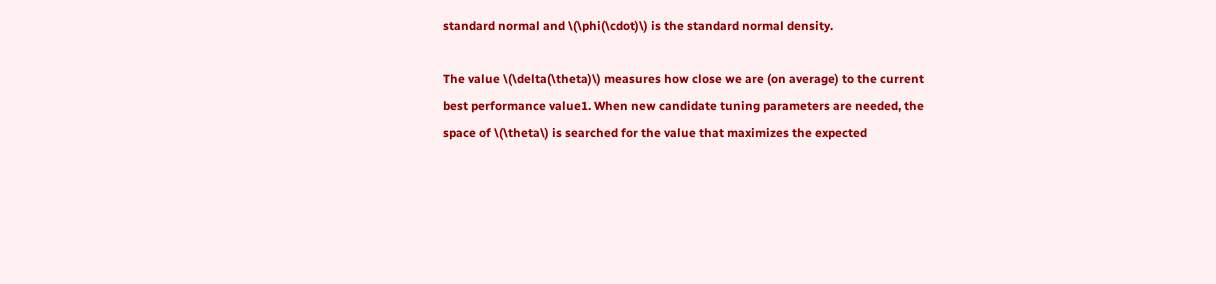standard normal and \(\phi(\cdot)\) is the standard normal density.

The value \(\delta(\theta)\) measures how close we are (on average) to the current best performance value1. When new candidate tuning parameters are needed, the space of \(\theta\) is searched for the value that maximizes the expected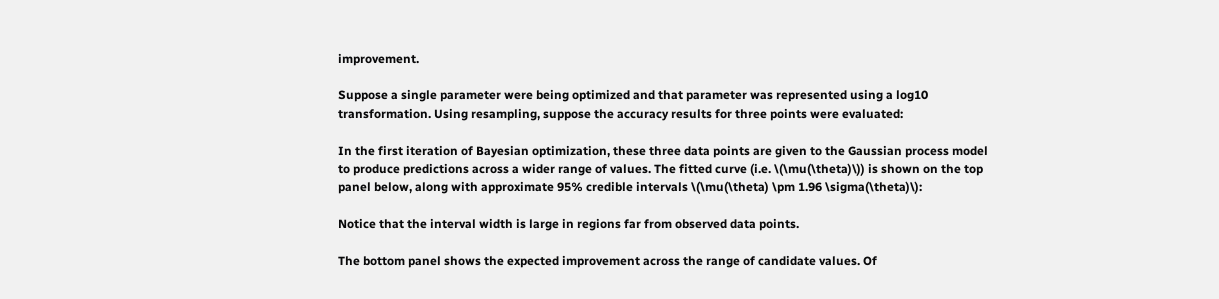improvement.

Suppose a single parameter were being optimized and that parameter was represented using a log10 transformation. Using resampling, suppose the accuracy results for three points were evaluated:

In the first iteration of Bayesian optimization, these three data points are given to the Gaussian process model to produce predictions across a wider range of values. The fitted curve (i.e. \(\mu(\theta)\)) is shown on the top panel below, along with approximate 95% credible intervals \(\mu(\theta) \pm 1.96 \sigma(\theta)\):

Notice that the interval width is large in regions far from observed data points.

The bottom panel shows the expected improvement across the range of candidate values. Of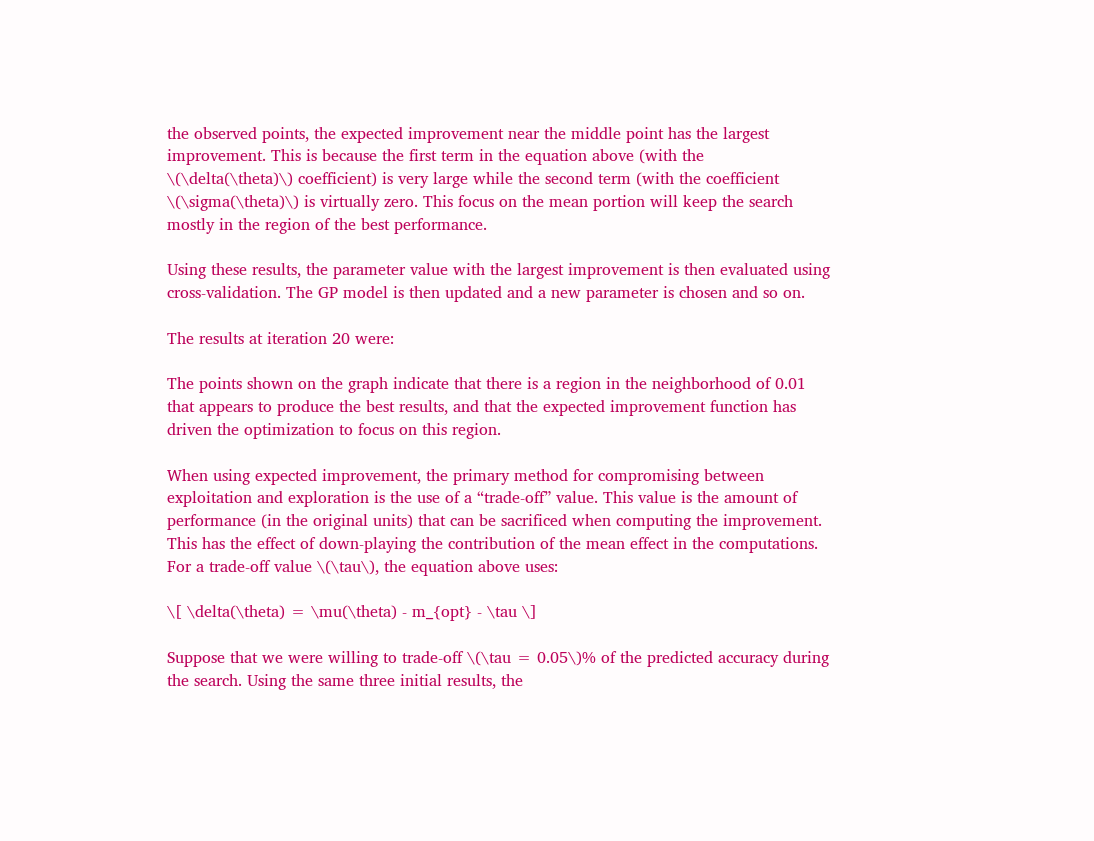the observed points, the expected improvement near the middle point has the largest improvement. This is because the first term in the equation above (with the \(\delta(\theta)\) coefficient) is very large while the second term (with the coefficient \(\sigma(\theta)\) is virtually zero. This focus on the mean portion will keep the search mostly in the region of the best performance.

Using these results, the parameter value with the largest improvement is then evaluated using cross-validation. The GP model is then updated and a new parameter is chosen and so on.

The results at iteration 20 were:

The points shown on the graph indicate that there is a region in the neighborhood of 0.01 that appears to produce the best results, and that the expected improvement function has driven the optimization to focus on this region.

When using expected improvement, the primary method for compromising between exploitation and exploration is the use of a “trade-off” value. This value is the amount of performance (in the original units) that can be sacrificed when computing the improvement. This has the effect of down-playing the contribution of the mean effect in the computations. For a trade-off value \(\tau\), the equation above uses:

\[ \delta(\theta) = \mu(\theta) - m_{opt} - \tau \]

Suppose that we were willing to trade-off \(\tau = 0.05\)% of the predicted accuracy during the search. Using the same three initial results, the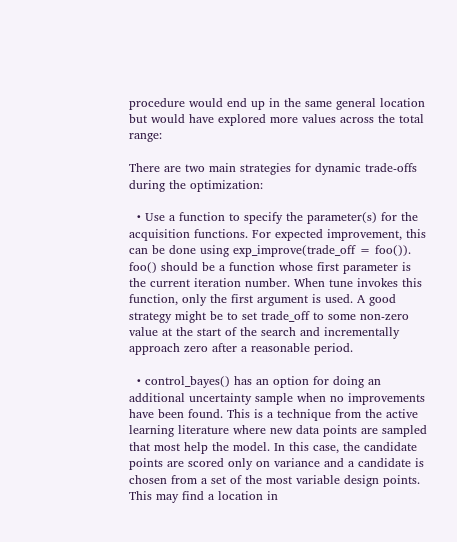procedure would end up in the same general location but would have explored more values across the total range:

There are two main strategies for dynamic trade-offs during the optimization:

  • Use a function to specify the parameter(s) for the acquisition functions. For expected improvement, this can be done using exp_improve(trade_off = foo()). foo() should be a function whose first parameter is the current iteration number. When tune invokes this function, only the first argument is used. A good strategy might be to set trade_off to some non-zero value at the start of the search and incrementally approach zero after a reasonable period.

  • control_bayes() has an option for doing an additional uncertainty sample when no improvements have been found. This is a technique from the active learning literature where new data points are sampled that most help the model. In this case, the candidate points are scored only on variance and a candidate is chosen from a set of the most variable design points. This may find a location in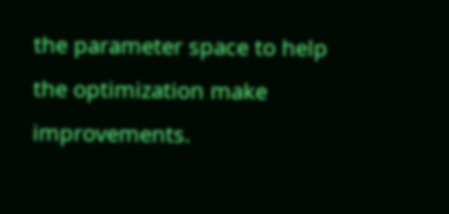the parameter space to help the optimization make improvements.